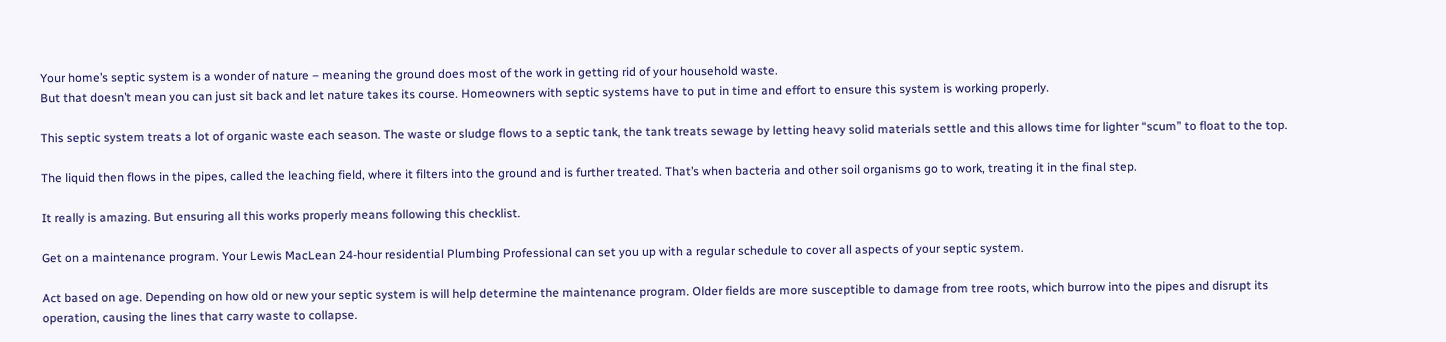Your home’s septic system is a wonder of nature – meaning the ground does most of the work in getting rid of your household waste.
But that doesn’t mean you can just sit back and let nature takes its course. Homeowners with septic systems have to put in time and effort to ensure this system is working properly.

This septic system treats a lot of organic waste each season. The waste or sludge flows to a septic tank, the tank treats sewage by letting heavy solid materials settle and this allows time for lighter “scum” to float to the top.

The liquid then flows in the pipes, called the leaching field, where it filters into the ground and is further treated. That’s when bacteria and other soil organisms go to work, treating it in the final step.

It really is amazing. But ensuring all this works properly means following this checklist.

Get on a maintenance program. Your Lewis MacLean 24-hour residential Plumbing Professional can set you up with a regular schedule to cover all aspects of your septic system.

Act based on age. Depending on how old or new your septic system is will help determine the maintenance program. Older fields are more susceptible to damage from tree roots, which burrow into the pipes and disrupt its operation, causing the lines that carry waste to collapse.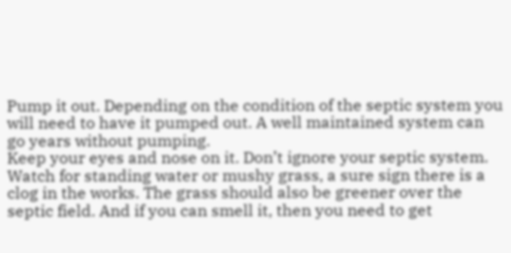Pump it out. Depending on the condition of the septic system you will need to have it pumped out. A well maintained system can go years without pumping.
Keep your eyes and nose on it. Don’t ignore your septic system. Watch for standing water or mushy grass, a sure sign there is a clog in the works. The grass should also be greener over the septic field. And if you can smell it, then you need to get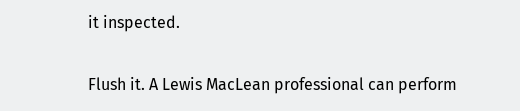it inspected.

Flush it. A Lewis MacLean professional can perform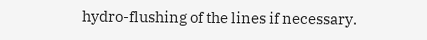hydro-flushing of the lines if necessary.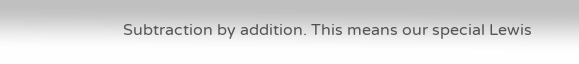Subtraction by addition. This means our special Lewis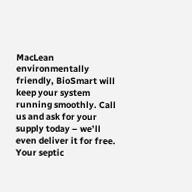MacLean environmentally friendly, BioSmart will keep your system running smoothly. Call us and ask for your supply today – we’ll even deliver it for free. Your septic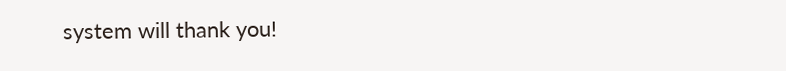system will thank you!